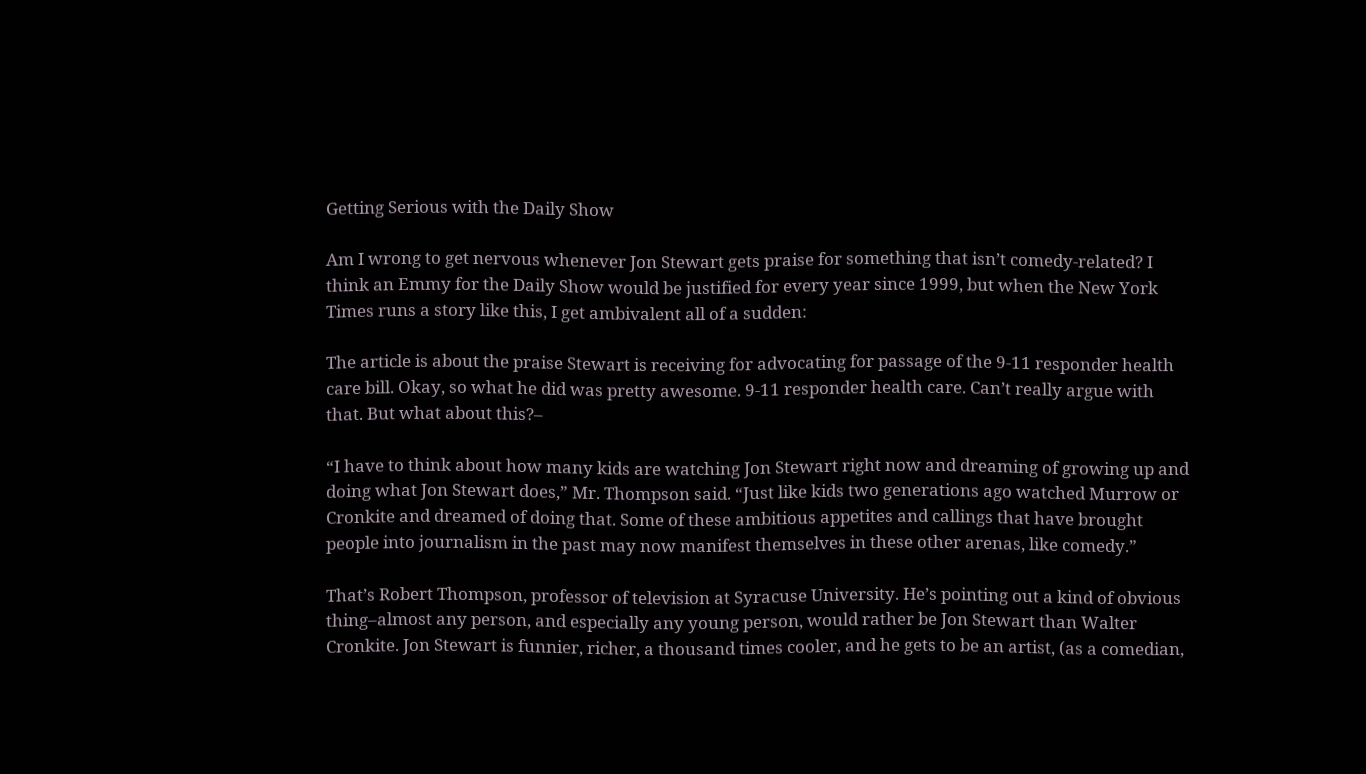Getting Serious with the Daily Show

Am I wrong to get nervous whenever Jon Stewart gets praise for something that isn’t comedy-related? I think an Emmy for the Daily Show would be justified for every year since 1999, but when the New York Times runs a story like this, I get ambivalent all of a sudden:

The article is about the praise Stewart is receiving for advocating for passage of the 9-11 responder health care bill. Okay, so what he did was pretty awesome. 9-11 responder health care. Can’t really argue with that. But what about this?–

“I have to think about how many kids are watching Jon Stewart right now and dreaming of growing up and doing what Jon Stewart does,” Mr. Thompson said. “Just like kids two generations ago watched Murrow or Cronkite and dreamed of doing that. Some of these ambitious appetites and callings that have brought people into journalism in the past may now manifest themselves in these other arenas, like comedy.”

That’s Robert Thompson, professor of television at Syracuse University. He’s pointing out a kind of obvious thing–almost any person, and especially any young person, would rather be Jon Stewart than Walter Cronkite. Jon Stewart is funnier, richer, a thousand times cooler, and he gets to be an artist, (as a comedian,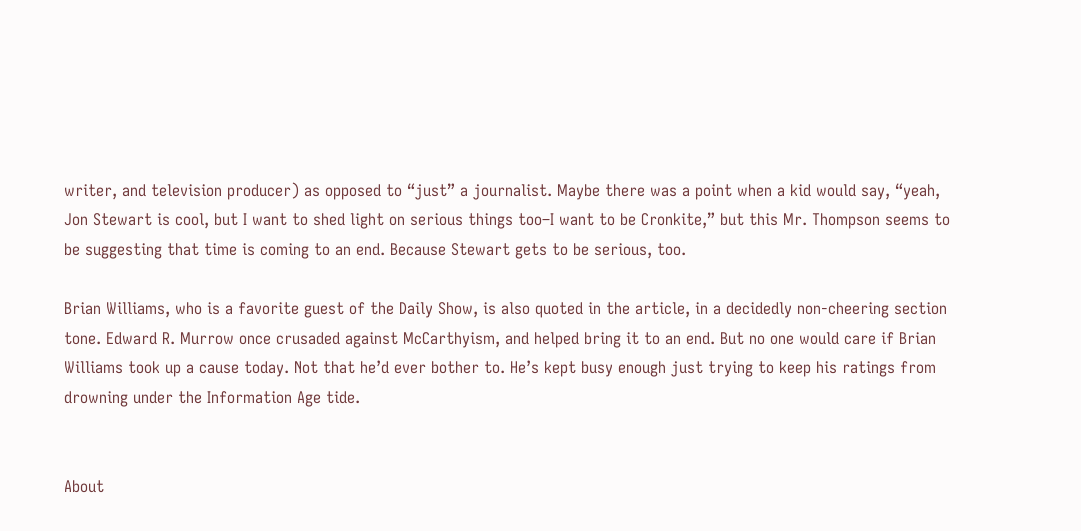writer, and television producer) as opposed to “just” a journalist. Maybe there was a point when a kid would say, “yeah, Jon Stewart is cool, but I want to shed light on serious things too–I want to be Cronkite,” but this Mr. Thompson seems to be suggesting that time is coming to an end. Because Stewart gets to be serious, too.

Brian Williams, who is a favorite guest of the Daily Show, is also quoted in the article, in a decidedly non-cheering section tone. Edward R. Murrow once crusaded against McCarthyism, and helped bring it to an end. But no one would care if Brian Williams took up a cause today. Not that he’d ever bother to. He’s kept busy enough just trying to keep his ratings from drowning under the Information Age tide.


About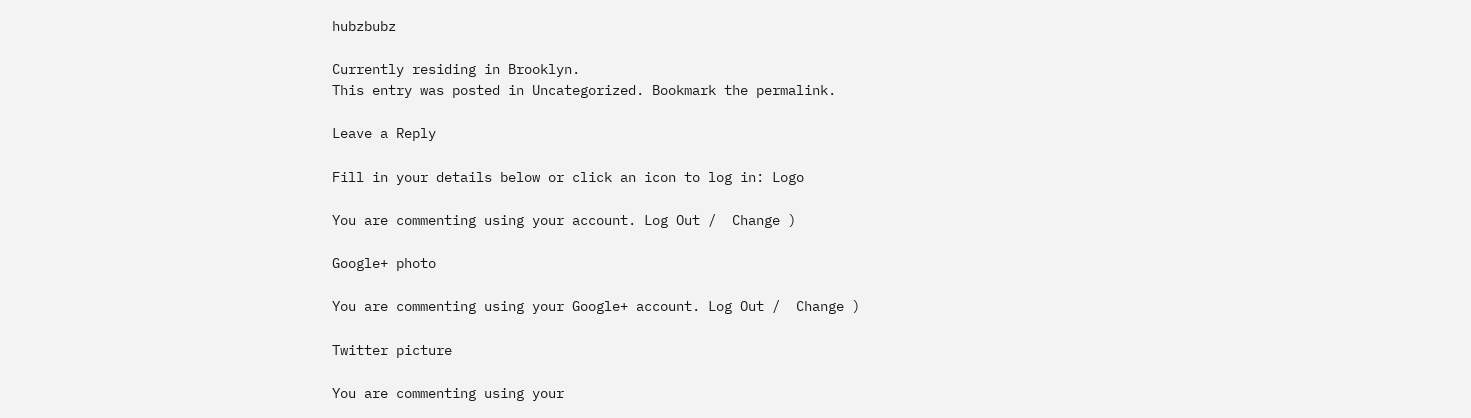hubzbubz

Currently residing in Brooklyn.
This entry was posted in Uncategorized. Bookmark the permalink.

Leave a Reply

Fill in your details below or click an icon to log in: Logo

You are commenting using your account. Log Out /  Change )

Google+ photo

You are commenting using your Google+ account. Log Out /  Change )

Twitter picture

You are commenting using your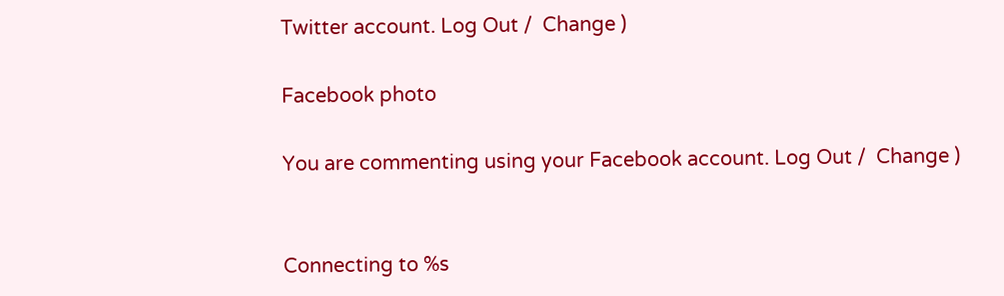Twitter account. Log Out /  Change )

Facebook photo

You are commenting using your Facebook account. Log Out /  Change )


Connecting to %s